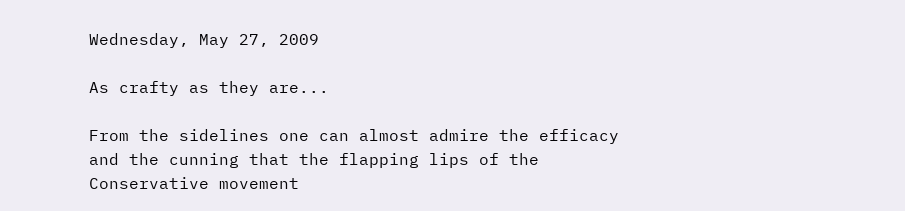Wednesday, May 27, 2009

As crafty as they are...

From the sidelines one can almost admire the efficacy and the cunning that the flapping lips of the Conservative movement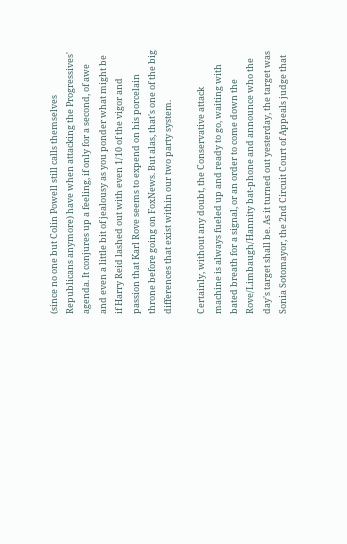(since no one but Colin Powell still calls themselves Republicans anymore) have when attacking the Progressives' agenda. It conjures up a feeling, if only for a second, of awe and even a little bit of jealousy as you ponder what might be if Harry Reid lashed out with even 1/10 of the vigor and passion that Karl Rove seems to expend on his porcelain throne before going on FoxNews. But alas, that's one of the big differences that exist within our two party system.

Certainly, without any doubt, the Conservative attack machine is always fueled up and ready to go, waiting with bated breath for a signal, or an order to come down the Rove/Limbaugh/Hannity bat-phone and announce who the day's target shall be. As it turned out yesterday, the target was Sonia Sotomayor, the 2nd Circuit Court of Appeals judge that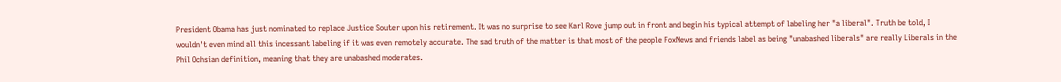President Obama has just nominated to replace Justice Souter upon his retirement. It was no surprise to see Karl Rove jump out in front and begin his typical attempt of labeling her "a liberal". Truth be told, I wouldn't even mind all this incessant labeling if it was even remotely accurate. The sad truth of the matter is that most of the people FoxNews and friends label as being "unabashed liberals" are really Liberals in the Phil Ochsian definition, meaning that they are unabashed moderates.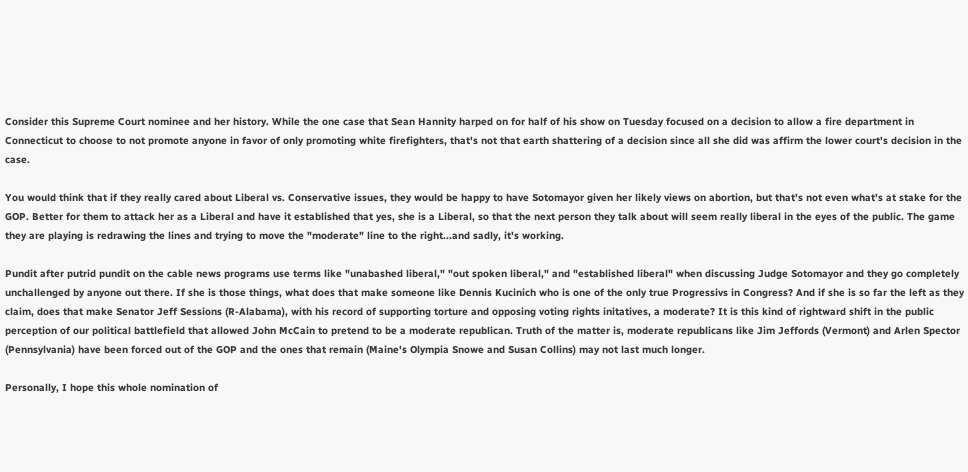Consider this Supreme Court nominee and her history. While the one case that Sean Hannity harped on for half of his show on Tuesday focused on a decision to allow a fire department in Connecticut to choose to not promote anyone in favor of only promoting white firefighters, that's not that earth shattering of a decision since all she did was affirm the lower court's decision in the case.

You would think that if they really cared about Liberal vs. Conservative issues, they would be happy to have Sotomayor given her likely views on abortion, but that's not even what's at stake for the GOP. Better for them to attack her as a Liberal and have it established that yes, she is a Liberal, so that the next person they talk about will seem really liberal in the eyes of the public. The game they are playing is redrawing the lines and trying to move the "moderate" line to the right...and sadly, it's working.

Pundit after putrid pundit on the cable news programs use terms like "unabashed liberal," "out spoken liberal," and "established liberal" when discussing Judge Sotomayor and they go completely unchallenged by anyone out there. If she is those things, what does that make someone like Dennis Kucinich who is one of the only true Progressivs in Congress? And if she is so far the left as they claim, does that make Senator Jeff Sessions (R-Alabama), with his record of supporting torture and opposing voting rights initatives, a moderate? It is this kind of rightward shift in the public perception of our political battlefield that allowed John McCain to pretend to be a moderate republican. Truth of the matter is, moderate republicans like Jim Jeffords (Vermont) and Arlen Spector (Pennsylvania) have been forced out of the GOP and the ones that remain (Maine's Olympia Snowe and Susan Collins) may not last much longer.

Personally, I hope this whole nomination of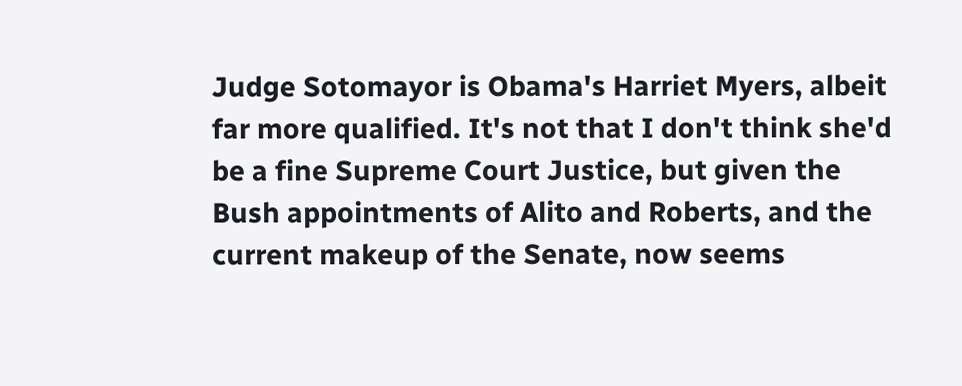Judge Sotomayor is Obama's Harriet Myers, albeit far more qualified. It's not that I don't think she'd be a fine Supreme Court Justice, but given the Bush appointments of Alito and Roberts, and the current makeup of the Senate, now seems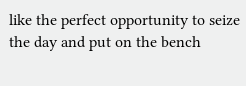like the perfect opportunity to seize the day and put on the bench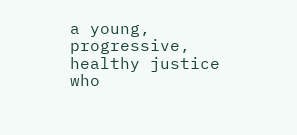a young, progressive, healthy justice who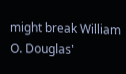might break William O. Douglas'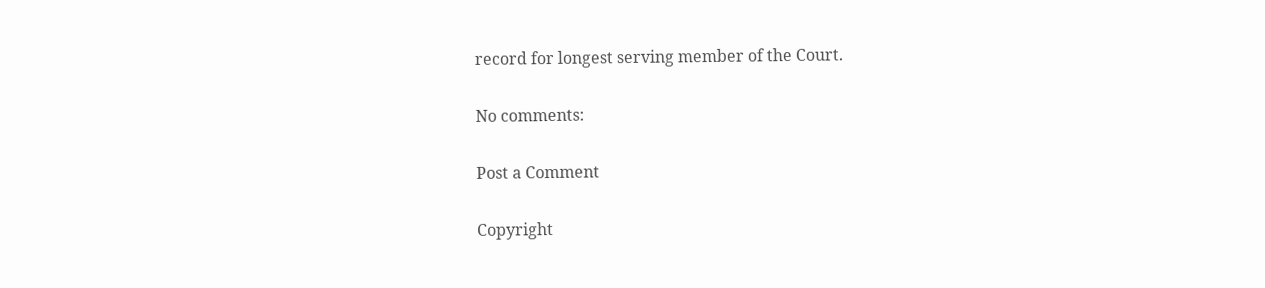record for longest serving member of the Court.

No comments:

Post a Comment

Copyright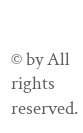© by All rights reserved.